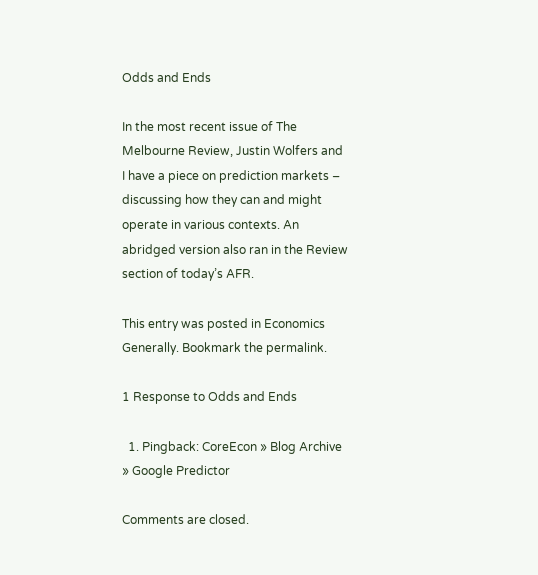Odds and Ends

In the most recent issue of The Melbourne Review, Justin Wolfers and I have a piece on prediction markets – discussing how they can and might operate in various contexts. An abridged version also ran in the Review section of today’s AFR.

This entry was posted in Economics Generally. Bookmark the permalink.

1 Response to Odds and Ends

  1. Pingback: CoreEcon » Blog Archive » Google Predictor

Comments are closed.